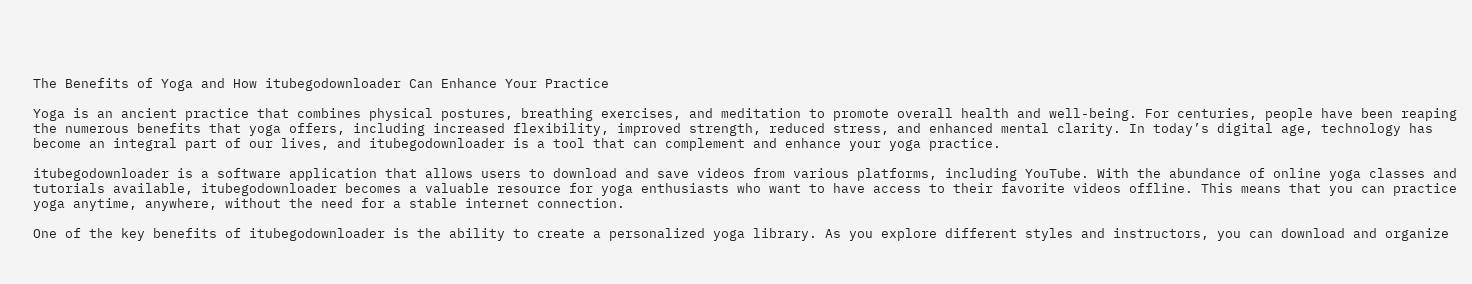The Benefits of Yoga and How itubegodownloader Can Enhance Your Practice

Yoga is an ancient practice that combines physical postures, breathing exercises, and meditation to promote overall health and well-being. For centuries, people have been reaping the numerous benefits that yoga offers, including increased flexibility, improved strength, reduced stress, and enhanced mental clarity. In today’s digital age, technology has become an integral part of our lives, and itubegodownloader is a tool that can complement and enhance your yoga practice.

itubegodownloader is a software application that allows users to download and save videos from various platforms, including YouTube. With the abundance of online yoga classes and tutorials available, itubegodownloader becomes a valuable resource for yoga enthusiasts who want to have access to their favorite videos offline. This means that you can practice yoga anytime, anywhere, without the need for a stable internet connection.

One of the key benefits of itubegodownloader is the ability to create a personalized yoga library. As you explore different styles and instructors, you can download and organize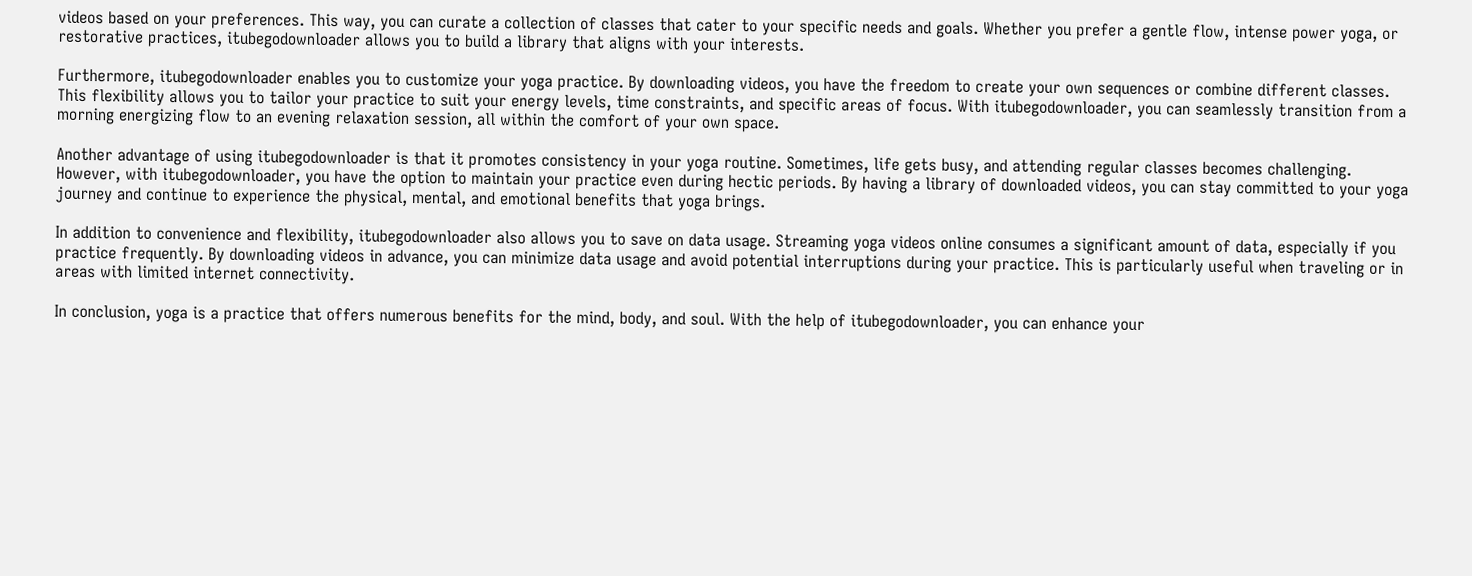videos based on your preferences. This way, you can curate a collection of classes that cater to your specific needs and goals. Whether you prefer a gentle flow, intense power yoga, or restorative practices, itubegodownloader allows you to build a library that aligns with your interests.

Furthermore, itubegodownloader enables you to customize your yoga practice. By downloading videos, you have the freedom to create your own sequences or combine different classes. This flexibility allows you to tailor your practice to suit your energy levels, time constraints, and specific areas of focus. With itubegodownloader, you can seamlessly transition from a morning energizing flow to an evening relaxation session, all within the comfort of your own space.

Another advantage of using itubegodownloader is that it promotes consistency in your yoga routine. Sometimes, life gets busy, and attending regular classes becomes challenging. However, with itubegodownloader, you have the option to maintain your practice even during hectic periods. By having a library of downloaded videos, you can stay committed to your yoga journey and continue to experience the physical, mental, and emotional benefits that yoga brings.

In addition to convenience and flexibility, itubegodownloader also allows you to save on data usage. Streaming yoga videos online consumes a significant amount of data, especially if you practice frequently. By downloading videos in advance, you can minimize data usage and avoid potential interruptions during your practice. This is particularly useful when traveling or in areas with limited internet connectivity.

In conclusion, yoga is a practice that offers numerous benefits for the mind, body, and soul. With the help of itubegodownloader, you can enhance your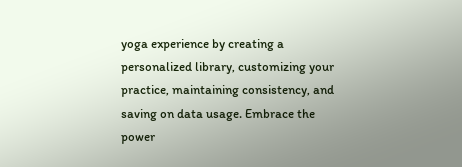yoga experience by creating a personalized library, customizing your practice, maintaining consistency, and saving on data usage. Embrace the power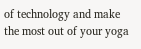of technology and make the most out of your yoga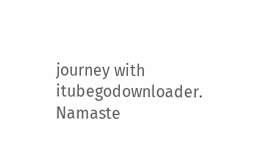journey with itubegodownloader. Namaste